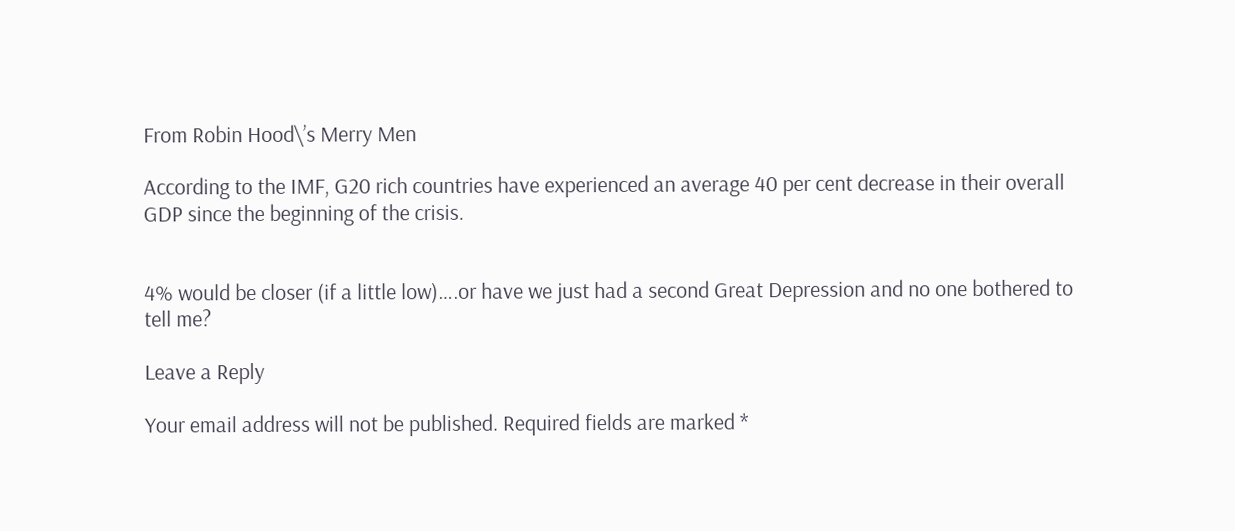From Robin Hood\’s Merry Men

According to the IMF, G20 rich countries have experienced an average 40 per cent decrease in their overall GDP since the beginning of the crisis.


4% would be closer (if a little low)….or have we just had a second Great Depression and no one bothered to tell me?

Leave a Reply

Your email address will not be published. Required fields are marked *